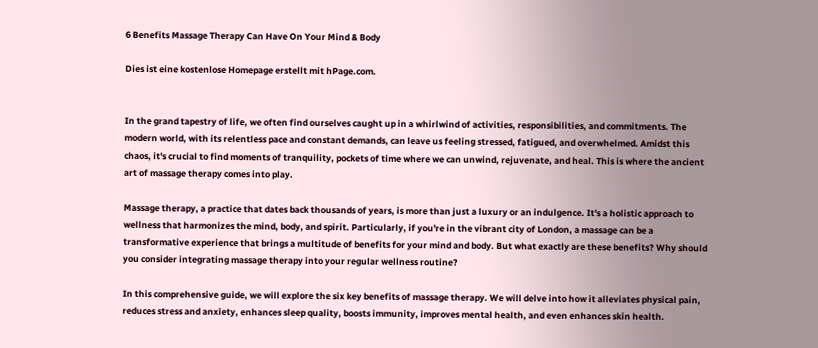6 Benefits Massage Therapy Can Have On Your Mind & Body

Dies ist eine kostenlose Homepage erstellt mit hPage.com.


In the grand tapestry of life, we often find ourselves caught up in a whirlwind of activities, responsibilities, and commitments. The modern world, with its relentless pace and constant demands, can leave us feeling stressed, fatigued, and overwhelmed. Amidst this chaos, it's crucial to find moments of tranquility, pockets of time where we can unwind, rejuvenate, and heal. This is where the ancient art of massage therapy comes into play.

Massage therapy, a practice that dates back thousands of years, is more than just a luxury or an indulgence. It's a holistic approach to wellness that harmonizes the mind, body, and spirit. Particularly, if you're in the vibrant city of London, a massage can be a transformative experience that brings a multitude of benefits for your mind and body. But what exactly are these benefits? Why should you consider integrating massage therapy into your regular wellness routine?

In this comprehensive guide, we will explore the six key benefits of massage therapy. We will delve into how it alleviates physical pain, reduces stress and anxiety, enhances sleep quality, boosts immunity, improves mental health, and even enhances skin health.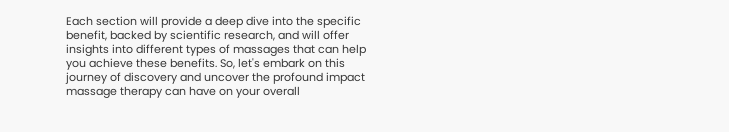Each section will provide a deep dive into the specific benefit, backed by scientific research, and will offer insights into different types of massages that can help you achieve these benefits. So, let's embark on this journey of discovery and uncover the profound impact massage therapy can have on your overall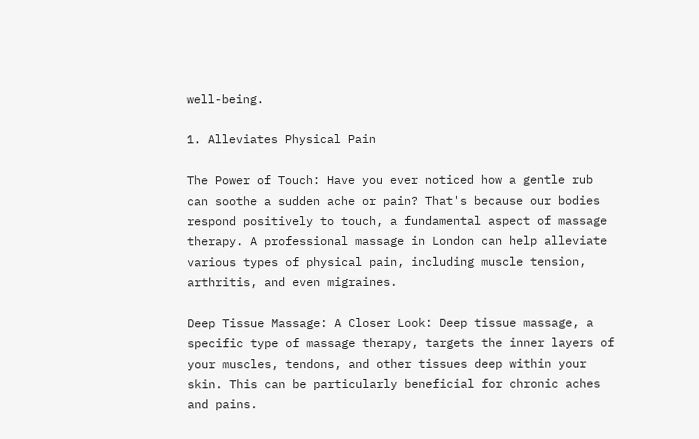well-being.

1. Alleviates Physical Pain

The Power of Touch: Have you ever noticed how a gentle rub can soothe a sudden ache or pain? That's because our bodies respond positively to touch, a fundamental aspect of massage therapy. A professional massage in London can help alleviate various types of physical pain, including muscle tension, arthritis, and even migraines.

Deep Tissue Massage: A Closer Look: Deep tissue massage, a specific type of massage therapy, targets the inner layers of your muscles, tendons, and other tissues deep within your skin. This can be particularly beneficial for chronic aches and pains.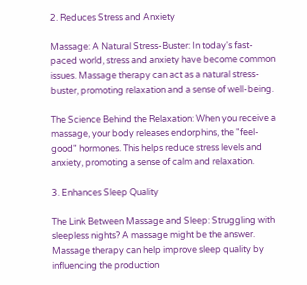2. Reduces Stress and Anxiety

Massage: A Natural Stress-Buster: In today's fast-paced world, stress and anxiety have become common issues. Massage therapy can act as a natural stress-buster, promoting relaxation and a sense of well-being.

The Science Behind the Relaxation: When you receive a massage, your body releases endorphins, the "feel-good" hormones. This helps reduce stress levels and anxiety, promoting a sense of calm and relaxation.

3. Enhances Sleep Quality

The Link Between Massage and Sleep: Struggling with sleepless nights? A massage might be the answer. Massage therapy can help improve sleep quality by influencing the production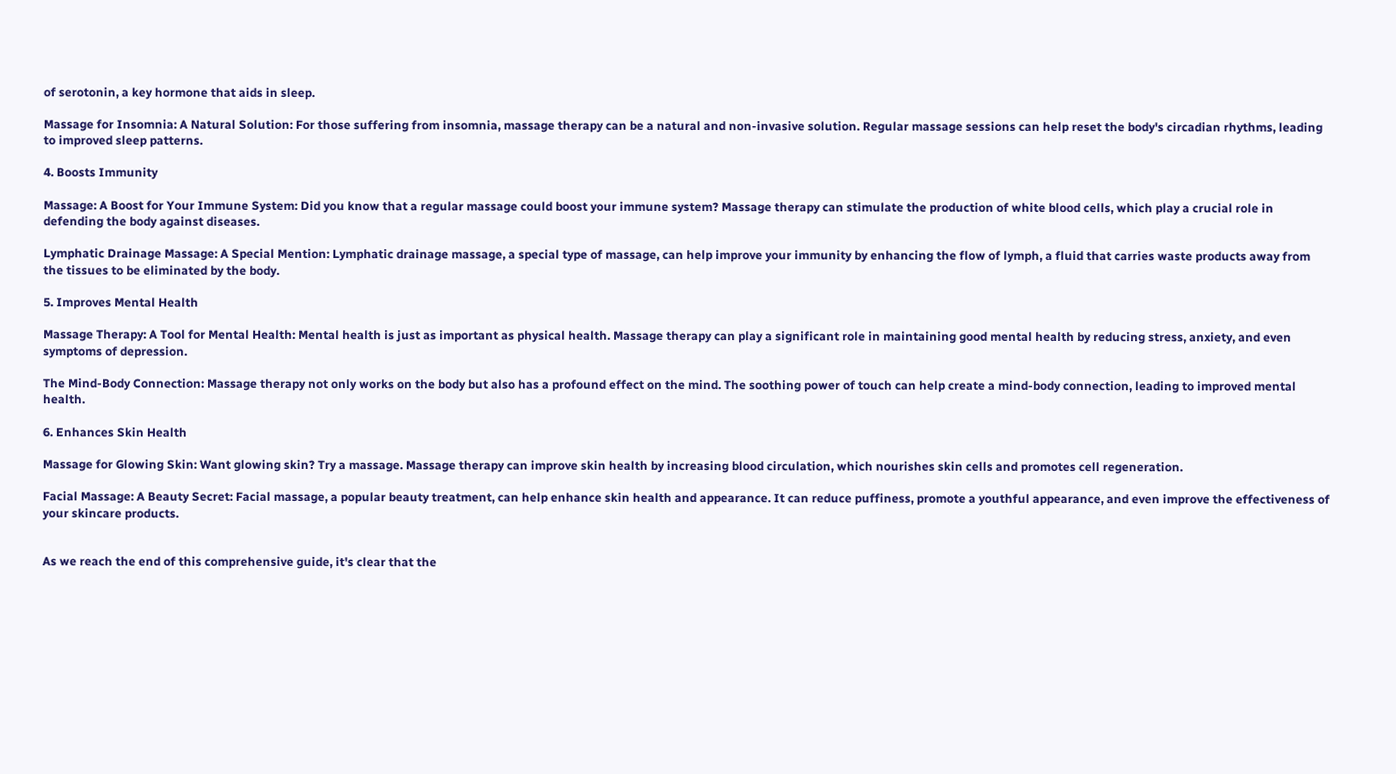of serotonin, a key hormone that aids in sleep.

Massage for Insomnia: A Natural Solution: For those suffering from insomnia, massage therapy can be a natural and non-invasive solution. Regular massage sessions can help reset the body's circadian rhythms, leading to improved sleep patterns.

4. Boosts Immunity

Massage: A Boost for Your Immune System: Did you know that a regular massage could boost your immune system? Massage therapy can stimulate the production of white blood cells, which play a crucial role in defending the body against diseases.

Lymphatic Drainage Massage: A Special Mention: Lymphatic drainage massage, a special type of massage, can help improve your immunity by enhancing the flow of lymph, a fluid that carries waste products away from the tissues to be eliminated by the body.

5. Improves Mental Health

Massage Therapy: A Tool for Mental Health: Mental health is just as important as physical health. Massage therapy can play a significant role in maintaining good mental health by reducing stress, anxiety, and even symptoms of depression.

The Mind-Body Connection: Massage therapy not only works on the body but also has a profound effect on the mind. The soothing power of touch can help create a mind-body connection, leading to improved mental health.

6. Enhances Skin Health

Massage for Glowing Skin: Want glowing skin? Try a massage. Massage therapy can improve skin health by increasing blood circulation, which nourishes skin cells and promotes cell regeneration.

Facial Massage: A Beauty Secret: Facial massage, a popular beauty treatment, can help enhance skin health and appearance. It can reduce puffiness, promote a youthful appearance, and even improve the effectiveness of your skincare products.


As we reach the end of this comprehensive guide, it's clear that the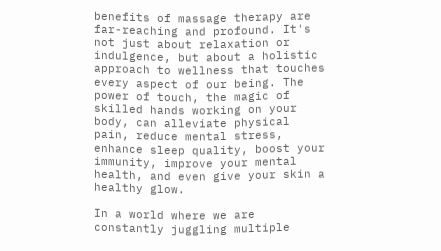benefits of massage therapy are far-reaching and profound. It's not just about relaxation or indulgence, but about a holistic approach to wellness that touches every aspect of our being. The power of touch, the magic of skilled hands working on your body, can alleviate physical pain, reduce mental stress, enhance sleep quality, boost your immunity, improve your mental health, and even give your skin a healthy glow.

In a world where we are constantly juggling multiple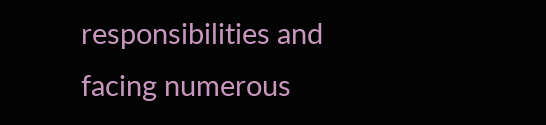responsibilities and facing numerous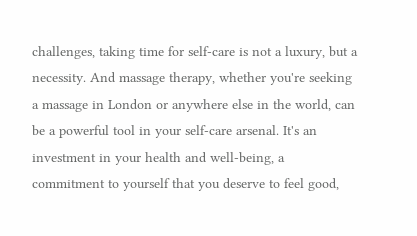challenges, taking time for self-care is not a luxury, but a necessity. And massage therapy, whether you're seeking a massage in London or anywhere else in the world, can be a powerful tool in your self-care arsenal. It's an investment in your health and well-being, a commitment to yourself that you deserve to feel good,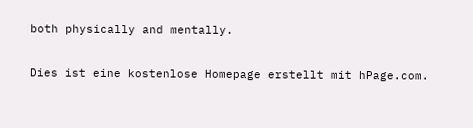both physically and mentally.

Dies ist eine kostenlose Homepage erstellt mit hPage.com.